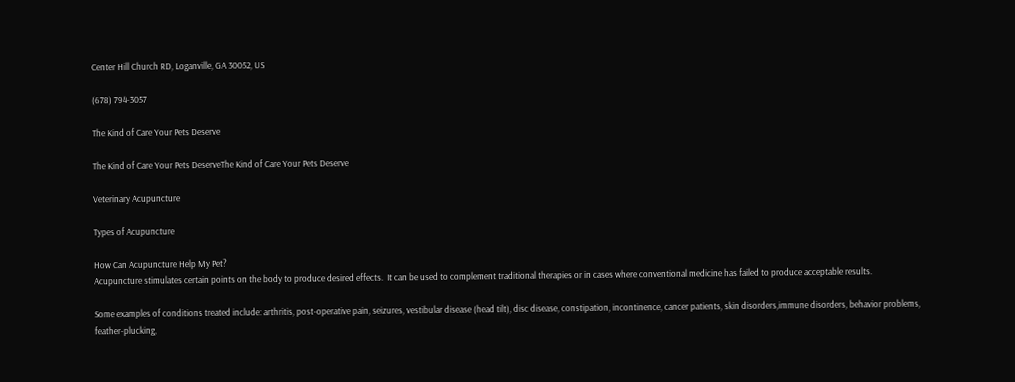Center Hill Church RD, Loganville, GA 30052, US

(678) 794-3057

The Kind of Care Your Pets Deserve

The Kind of Care Your Pets DeserveThe Kind of Care Your Pets Deserve

Veterinary Acupuncture

Types of Acupuncture

How Can Acupuncture Help My Pet?
Acupuncture stimulates certain points on the body to produce desired effects.  It can be used to complement traditional therapies or in cases where conventional medicine has failed to produce acceptable results.

Some examples of conditions treated include: arthritis, post-operative pain, seizures, vestibular disease (head tilt), disc disease, constipation, incontinence, cancer patients, skin disorders,immune disorders, behavior problems, feather-plucking,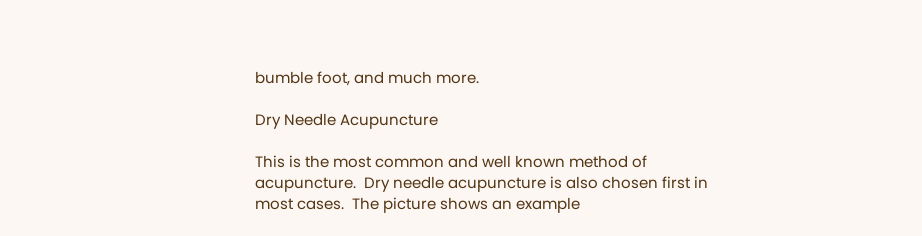bumble foot, and much more.

Dry Needle Acupuncture

This is the most common and well known method of acupuncture.  Dry needle acupuncture is also chosen first in most cases.  The picture shows an example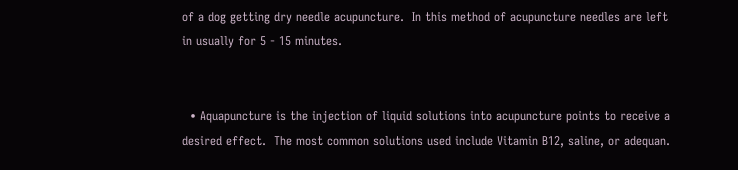of a dog getting dry needle acupuncture.  In this method of acupuncture needles are left in usually for 5 - 15 minutes.


  • Aquapuncture is the injection of liquid solutions into acupuncture points to receive a desired effect.  The most common solutions used include Vitamin B12, saline, or adequan.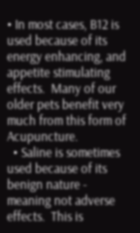• In most cases, B12 is used because of its energy enhancing, and appetite stimulating effects.  Many of our older pets benefit very much from this form of Acupuncture.
  • Saline is sometimes used because of its benign nature - meaning not adverse effects.  This is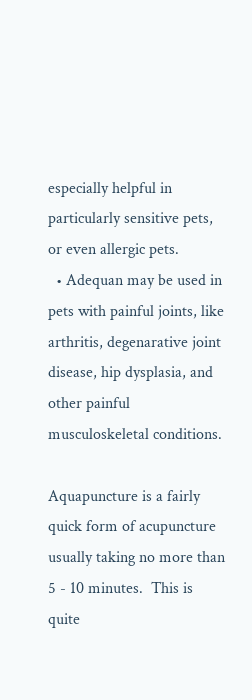especially helpful in particularly sensitive pets, or even allergic pets.
  • Adequan may be used in pets with painful joints, like arthritis, degenarative joint disease, hip dysplasia, and other painful musculoskeletal conditions.

Aquapuncture is a fairly quick form of acupuncture usually taking no more than 5 - 10 minutes.  This is quite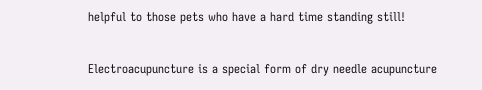helpful to those pets who have a hard time standing still!


Electroacupuncture is a special form of dry needle acupuncture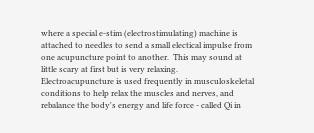where a special e-stim (electrostimulating) machine is attached to needles to send a small electical impulse from one acupuncture point to another.  This may sound at little scary at first but is very relaxing.  Electroacupuncture is used frequently in musculoskeletal conditions to help relax the muscles and nerves, and rebalance the body's energy and life force - called Qi in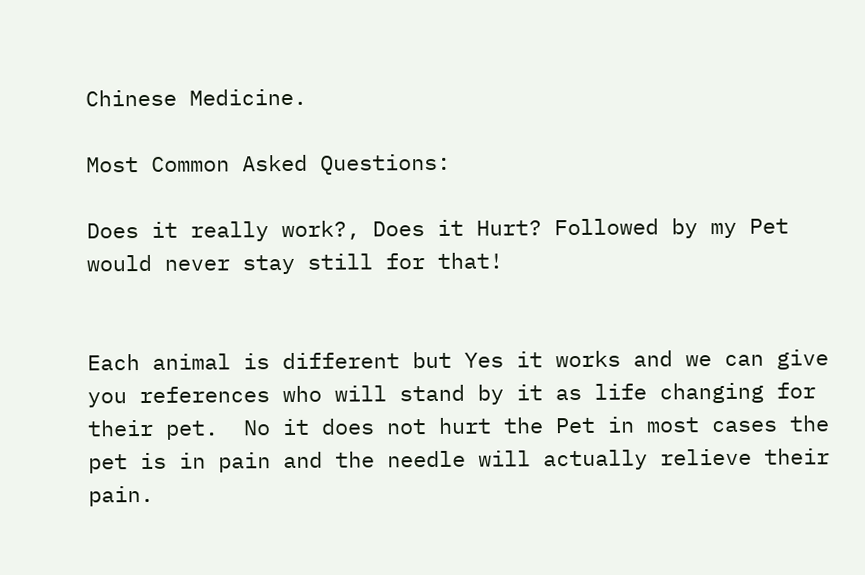Chinese Medicine.

Most Common Asked Questions:

Does it really work?, Does it Hurt? Followed by my Pet would never stay still for that!


Each animal is different but Yes it works and we can give you references who will stand by it as life changing for their pet.  No it does not hurt the Pet in most cases the pet is in pain and the needle will actually relieve their pain.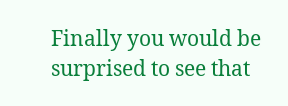Finally you would be surprised to see that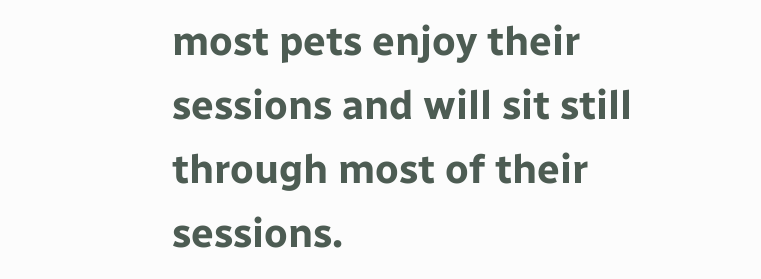most pets enjoy their sessions and will sit still through most of their sessions.